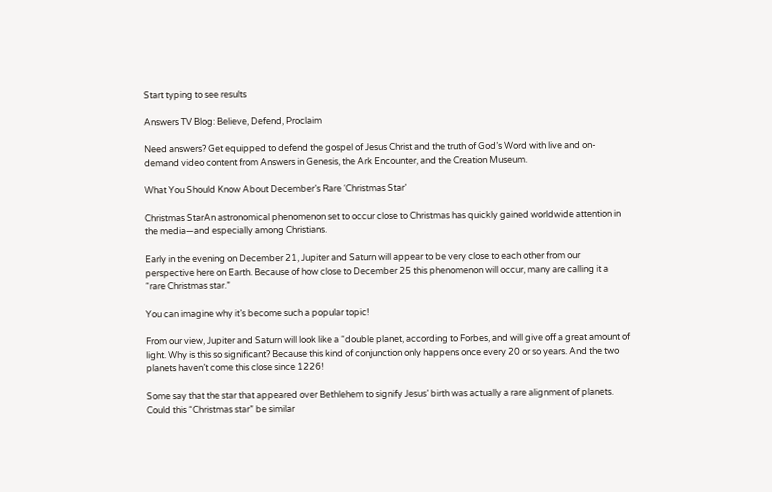Start typing to see results

Answers TV Blog: Believe, Defend, Proclaim

Need answers? Get equipped to defend the gospel of Jesus Christ and the truth of God’s Word with live and on-demand video content from Answers in Genesis, the Ark Encounter, and the Creation Museum.

What You Should Know About December’s Rare ‘Christmas Star’

Christmas StarAn astronomical phenomenon set to occur close to Christmas has quickly gained worldwide attention in the media—and especially among Christians.

Early in the evening on December 21, Jupiter and Saturn will appear to be very close to each other from our perspective here on Earth. Because of how close to December 25 this phenomenon will occur, many are calling it a “rare Christmas star.”

You can imagine why it’s become such a popular topic!

From our view, Jupiter and Saturn will look like a “double planet, according to Forbes, and will give off a great amount of light. Why is this so significant? Because this kind of conjunction only happens once every 20 or so years. And the two planets haven’t come this close since 1226!

Some say that the star that appeared over Bethlehem to signify Jesus’ birth was actually a rare alignment of planets. Could this “Christmas star” be similar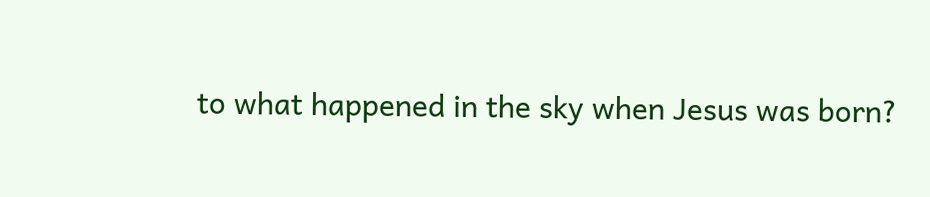to what happened in the sky when Jesus was born?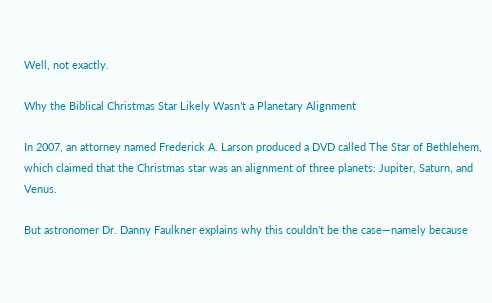Well, not exactly.

Why the Biblical Christmas Star Likely Wasn’t a Planetary Alignment

In 2007, an attorney named Frederick A. Larson produced a DVD called The Star of Bethlehem, which claimed that the Christmas star was an alignment of three planets: Jupiter, Saturn, and Venus.

But astronomer Dr. Danny Faulkner explains why this couldn’t be the case—namely because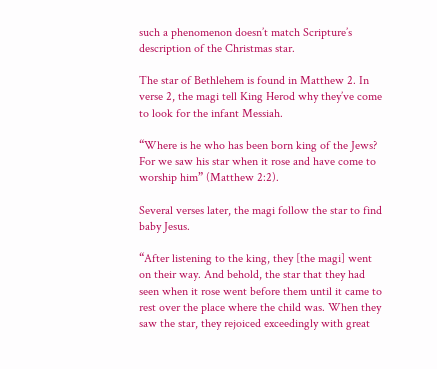such a phenomenon doesn’t match Scripture’s description of the Christmas star.

The star of Bethlehem is found in Matthew 2. In verse 2, the magi tell King Herod why they’ve come to look for the infant Messiah.

“Where is he who has been born king of the Jews? For we saw his star when it rose and have come to worship him” (Matthew 2:2).

Several verses later, the magi follow the star to find baby Jesus.

“After listening to the king, they [the magi] went on their way. And behold, the star that they had seen when it rose went before them until it came to rest over the place where the child was. When they saw the star, they rejoiced exceedingly with great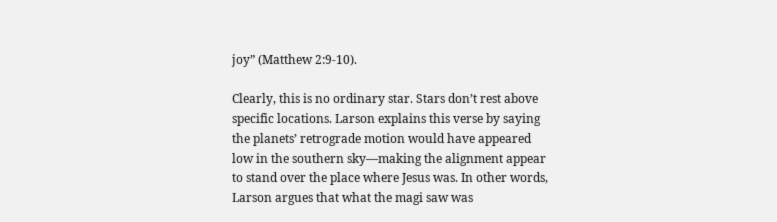joy” (Matthew 2:9-10).

Clearly, this is no ordinary star. Stars don’t rest above specific locations. Larson explains this verse by saying the planets’ retrograde motion would have appeared low in the southern sky—making the alignment appear to stand over the place where Jesus was. In other words, Larson argues that what the magi saw was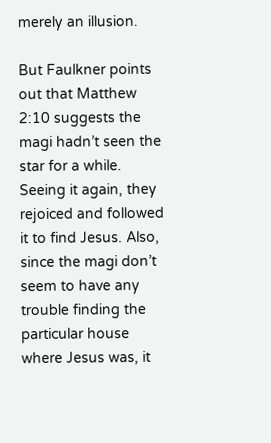merely an illusion.

But Faulkner points out that Matthew 2:10 suggests the magi hadn’t seen the star for a while. Seeing it again, they rejoiced and followed it to find Jesus. Also, since the magi don’t seem to have any trouble finding the particular house where Jesus was, it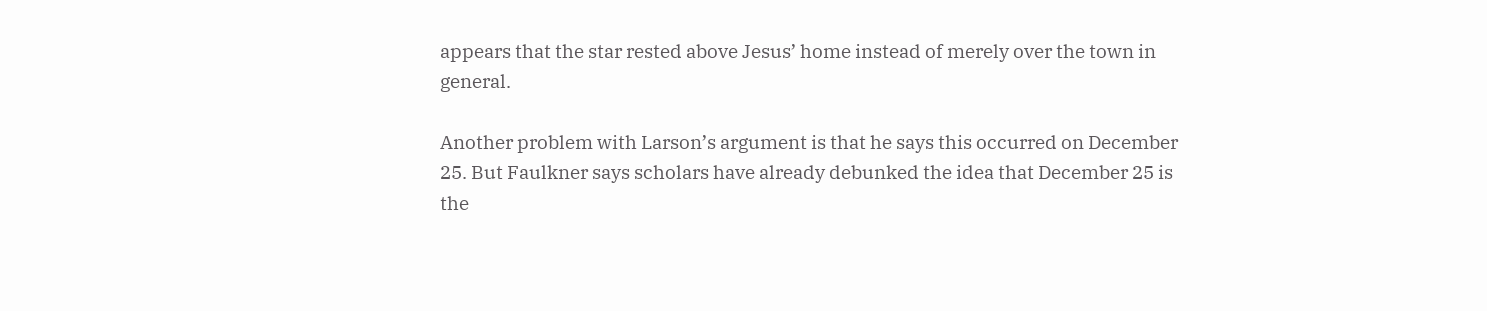appears that the star rested above Jesus’ home instead of merely over the town in general.

Another problem with Larson’s argument is that he says this occurred on December 25. But Faulkner says scholars have already debunked the idea that December 25 is the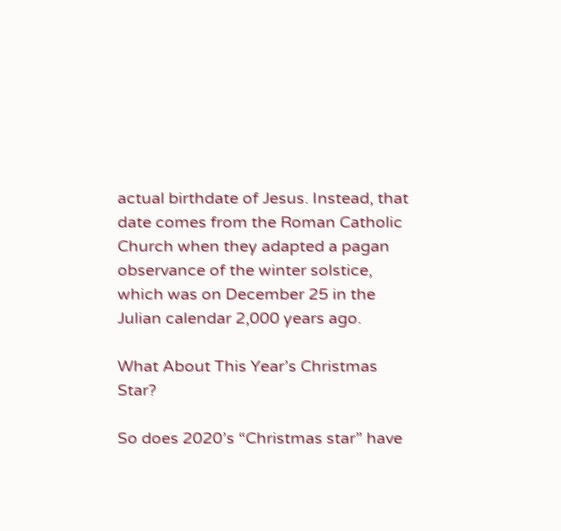actual birthdate of Jesus. Instead, that date comes from the Roman Catholic Church when they adapted a pagan observance of the winter solstice, which was on December 25 in the Julian calendar 2,000 years ago.

What About This Year’s Christmas Star?

So does 2020’s “Christmas star” have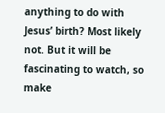anything to do with Jesus’ birth? Most likely not. But it will be fascinating to watch, so make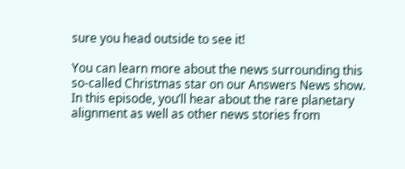sure you head outside to see it!

You can learn more about the news surrounding this so-called Christmas star on our Answers News show. In this episode, you’ll hear about the rare planetary alignment as well as other news stories from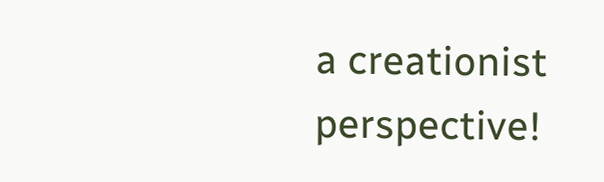a creationist perspective!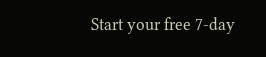Start your free 7-day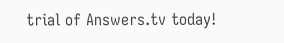trial of Answers.tv today!